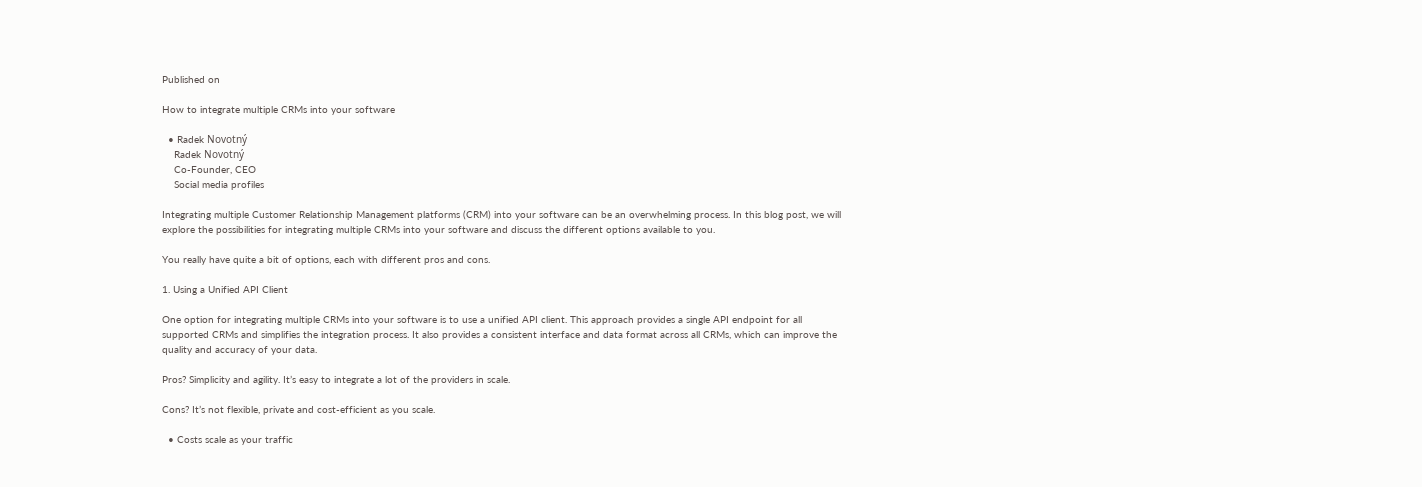Published on

How to integrate multiple CRMs into your software

  • Radek Novotný
    Radek Novotný
    Co-Founder, CEO
    Social media profiles

Integrating multiple Customer Relationship Management platforms (CRM) into your software can be an overwhelming process. In this blog post, we will explore the possibilities for integrating multiple CRMs into your software and discuss the different options available to you.

You really have quite a bit of options, each with different pros and cons.

1. Using a Unified API Client

One option for integrating multiple CRMs into your software is to use a unified API client. This approach provides a single API endpoint for all supported CRMs and simplifies the integration process. It also provides a consistent interface and data format across all CRMs, which can improve the quality and accuracy of your data.

Pros? Simplicity and agility. It’s easy to integrate a lot of the providers in scale.

Cons? It’s not flexible, private and cost-efficient as you scale.

  • Costs scale as your traffic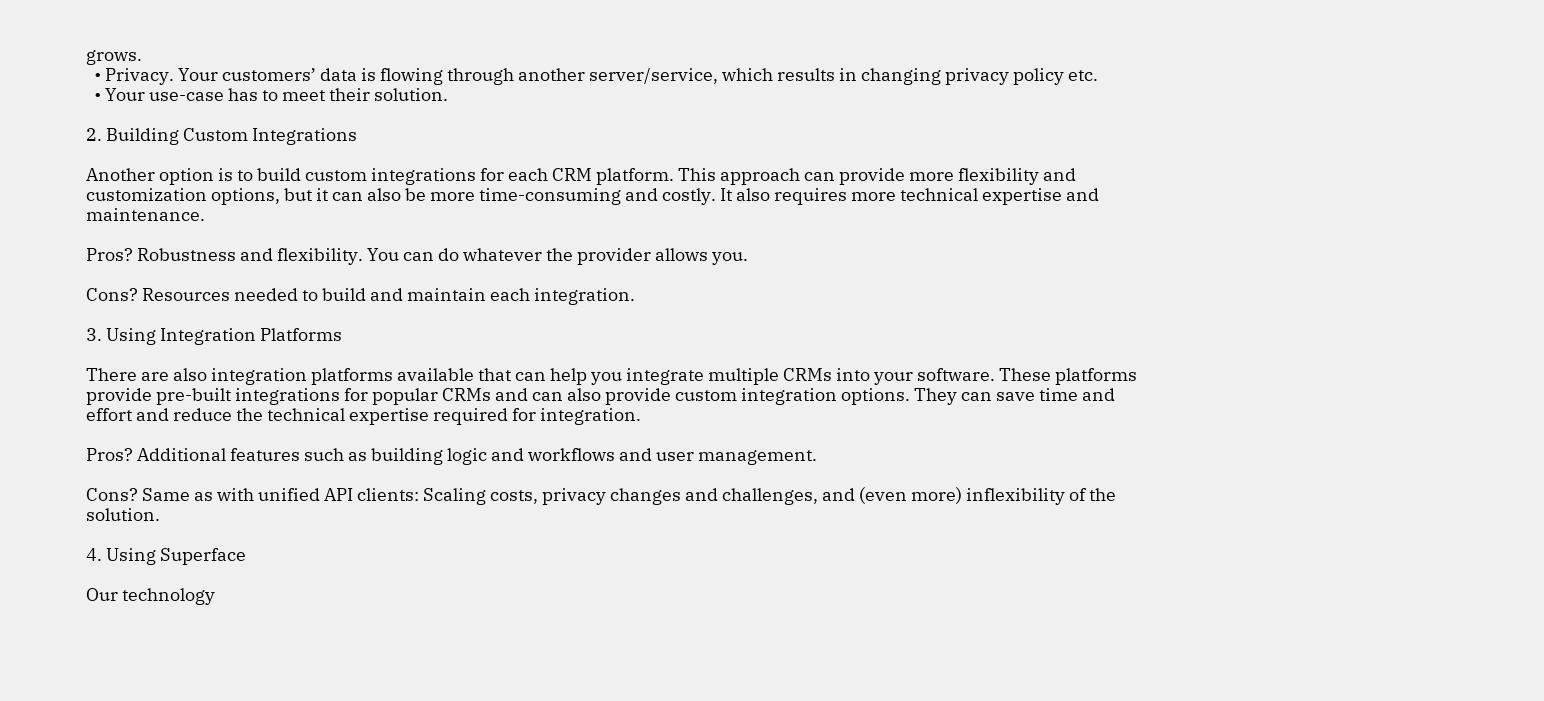grows.
  • Privacy. Your customers’ data is flowing through another server/service, which results in changing privacy policy etc.
  • Your use-case has to meet their solution.

2. Building Custom Integrations

Another option is to build custom integrations for each CRM platform. This approach can provide more flexibility and customization options, but it can also be more time-consuming and costly. It also requires more technical expertise and maintenance.

Pros? Robustness and flexibility. You can do whatever the provider allows you.

Cons? Resources needed to build and maintain each integration.

3. Using Integration Platforms

There are also integration platforms available that can help you integrate multiple CRMs into your software. These platforms provide pre-built integrations for popular CRMs and can also provide custom integration options. They can save time and effort and reduce the technical expertise required for integration.

Pros? Additional features such as building logic and workflows and user management.

Cons? Same as with unified API clients: Scaling costs, privacy changes and challenges, and (even more) inflexibility of the solution.

4. Using Superface

Our technology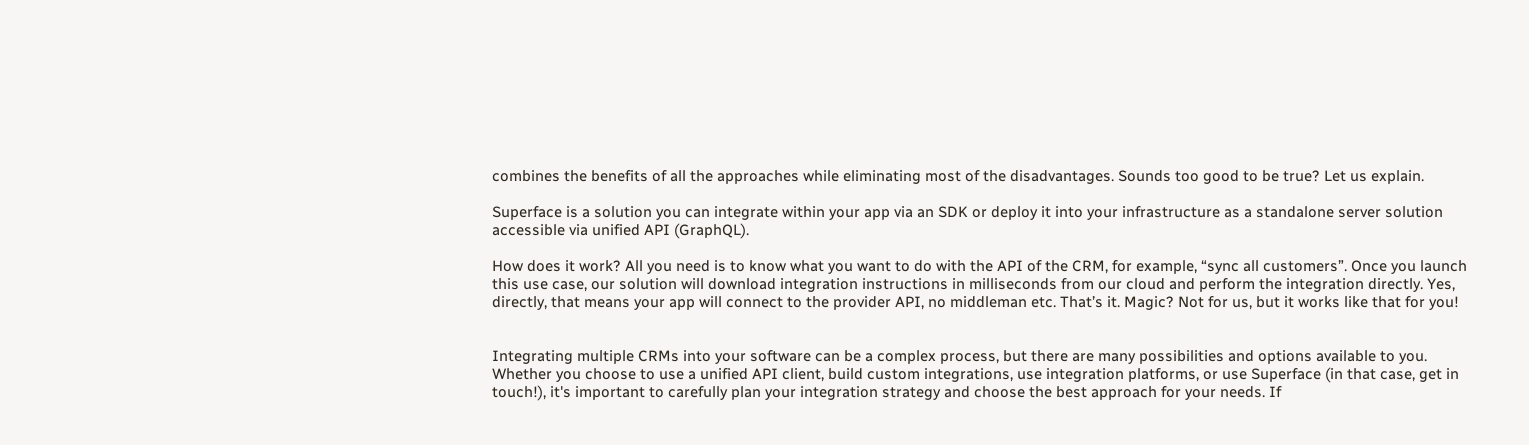combines the benefits of all the approaches while eliminating most of the disadvantages. Sounds too good to be true? Let us explain.

Superface is a solution you can integrate within your app via an SDK or deploy it into your infrastructure as a standalone server solution accessible via unified API (GraphQL).

How does it work? All you need is to know what you want to do with the API of the CRM, for example, “sync all customers”. Once you launch this use case, our solution will download integration instructions in milliseconds from our cloud and perform the integration directly. Yes, directly, that means your app will connect to the provider API, no middleman etc. That’s it. Magic? Not for us, but it works like that for you!


Integrating multiple CRMs into your software can be a complex process, but there are many possibilities and options available to you. Whether you choose to use a unified API client, build custom integrations, use integration platforms, or use Superface (in that case, get in touch!), it's important to carefully plan your integration strategy and choose the best approach for your needs. If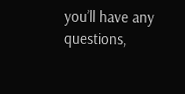you’ll have any questions,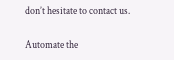don’t hesitate to contact us.

Automate the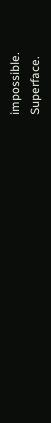impossible.
Superface.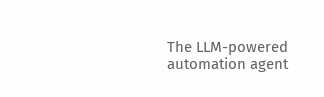The LLM-powered automation agent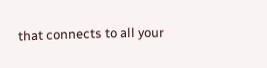that connects to all your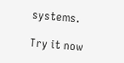systems.

Try it now